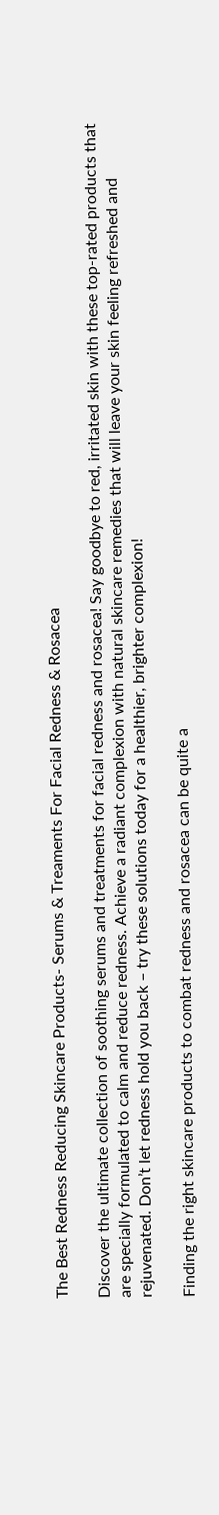The Best Redness Reducing Skincare Products- Serums & Treaments For Facial Redness & Rosacea

Discover the ultimate collection of soothing serums and treatments for facial redness and rosacea! Say goodbye to red, irritated skin with these top-rated products that are specially formulated to calm and reduce redness. Achieve a radiant complexion with natural skincare remedies that will leave your skin feeling refreshed and rejuvenated. Don’t let redness hold you back – try these solutions today for a healthier, brighter complexion!

Finding the right skincare products to combat redness and rosacea can be quite a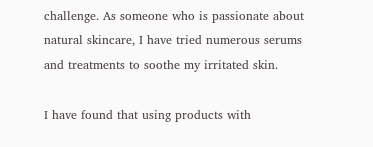challenge. As someone who is passionate about natural skincare, I have tried numerous serums and treatments to soothe my irritated skin.

I have found that using products with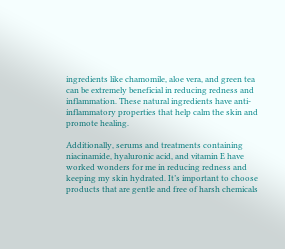ingredients like chamomile, aloe vera, and green tea can be extremely beneficial in reducing redness and inflammation. These natural ingredients have anti-inflammatory properties that help calm the skin and promote healing.

Additionally, serums and treatments containing niacinamide, hyaluronic acid, and vitamin E have worked wonders for me in reducing redness and keeping my skin hydrated. It’s important to choose products that are gentle and free of harsh chemicals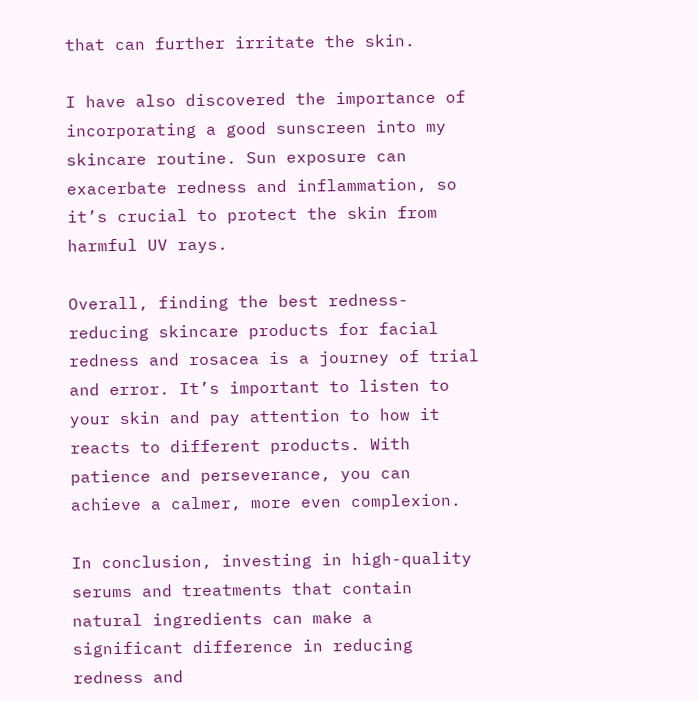that can further irritate the skin.

I have also discovered the importance of incorporating a good sunscreen into my skincare routine. Sun exposure can exacerbate redness and inflammation, so it’s crucial to protect the skin from harmful UV rays.

Overall, finding the best redness-reducing skincare products for facial redness and rosacea is a journey of trial and error. It’s important to listen to your skin and pay attention to how it reacts to different products. With patience and perseverance, you can achieve a calmer, more even complexion.

In conclusion, investing in high-quality serums and treatments that contain natural ingredients can make a significant difference in reducing redness and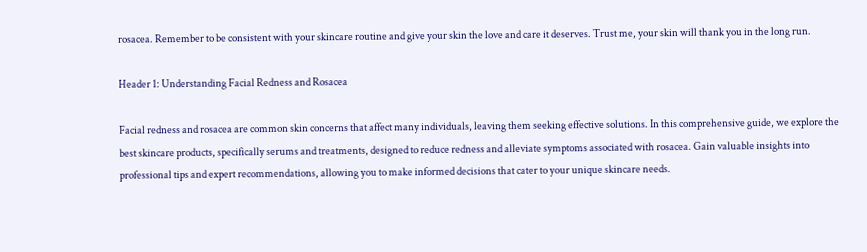rosacea. Remember to be consistent with your skincare routine and give your skin the love and care it deserves. Trust me, your skin will thank you in the long run.

Header 1: Understanding Facial Redness and Rosacea

Facial redness and rosacea are common skin concerns that affect many individuals, leaving them seeking effective solutions. In this comprehensive guide, we explore the best skincare products, specifically serums and treatments, designed to reduce redness and alleviate symptoms associated with rosacea. Gain valuable insights into professional tips and expert recommendations, allowing you to make informed decisions that cater to your unique skincare needs.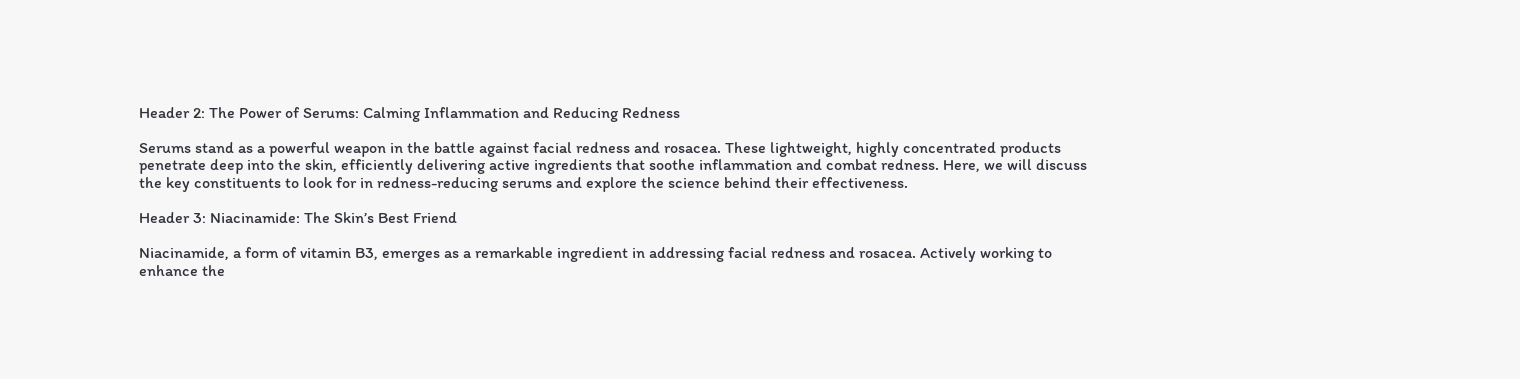Header 2: The Power of Serums: Calming Inflammation and Reducing Redness

Serums stand as a powerful weapon in the battle against facial redness and rosacea. These lightweight, highly concentrated products penetrate deep into the skin, efficiently delivering active ingredients that soothe inflammation and combat redness. Here, we will discuss the key constituents to look for in redness-reducing serums and explore the science behind their effectiveness.

Header 3: Niacinamide: The Skin’s Best Friend

Niacinamide, a form of vitamin B3, emerges as a remarkable ingredient in addressing facial redness and rosacea. Actively working to enhance the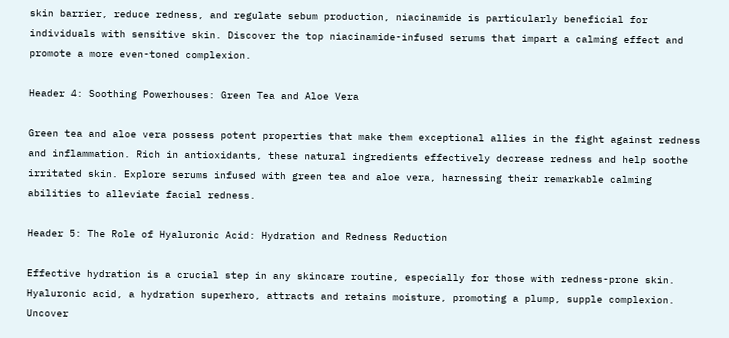skin barrier, reduce redness, and regulate sebum production, niacinamide is particularly beneficial for individuals with sensitive skin. Discover the top niacinamide-infused serums that impart a calming effect and promote a more even-toned complexion.

Header 4: Soothing Powerhouses: Green Tea and Aloe Vera

Green tea and aloe vera possess potent properties that make them exceptional allies in the fight against redness and inflammation. Rich in antioxidants, these natural ingredients effectively decrease redness and help soothe irritated skin. Explore serums infused with green tea and aloe vera, harnessing their remarkable calming abilities to alleviate facial redness.

Header 5: The Role of Hyaluronic Acid: Hydration and Redness Reduction

Effective hydration is a crucial step in any skincare routine, especially for those with redness-prone skin. Hyaluronic acid, a hydration superhero, attracts and retains moisture, promoting a plump, supple complexion. Uncover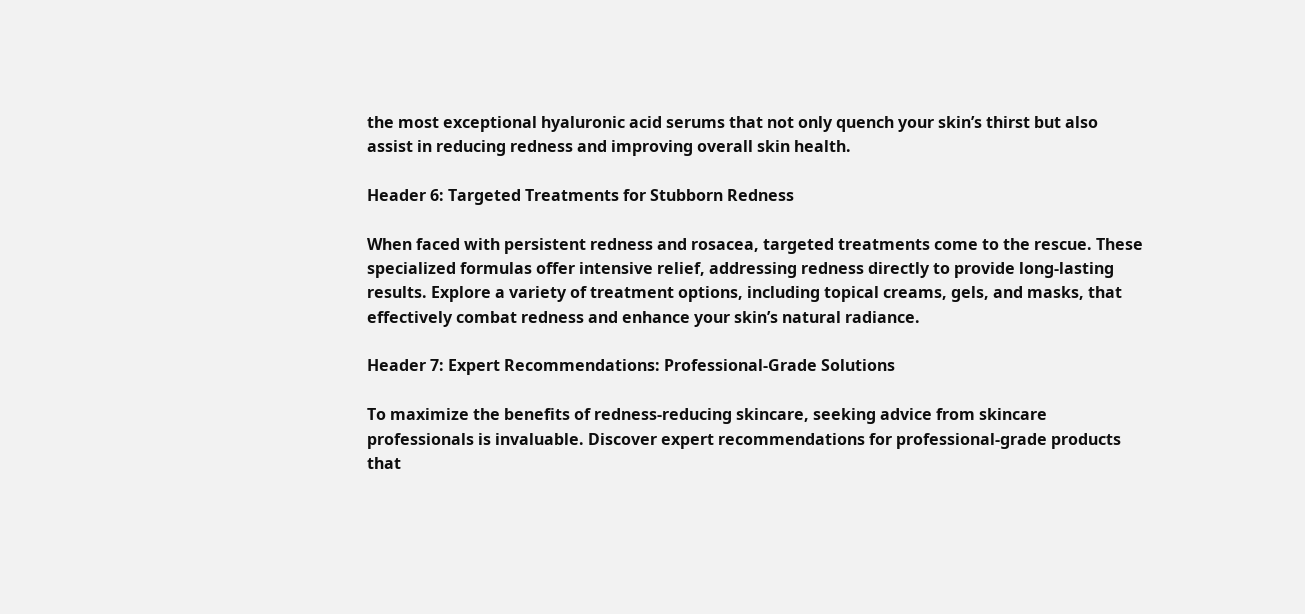the most exceptional hyaluronic acid serums that not only quench your skin’s thirst but also assist in reducing redness and improving overall skin health.

Header 6: Targeted Treatments for Stubborn Redness

When faced with persistent redness and rosacea, targeted treatments come to the rescue. These specialized formulas offer intensive relief, addressing redness directly to provide long-lasting results. Explore a variety of treatment options, including topical creams, gels, and masks, that effectively combat redness and enhance your skin’s natural radiance.

Header 7: Expert Recommendations: Professional-Grade Solutions

To maximize the benefits of redness-reducing skincare, seeking advice from skincare professionals is invaluable. Discover expert recommendations for professional-grade products that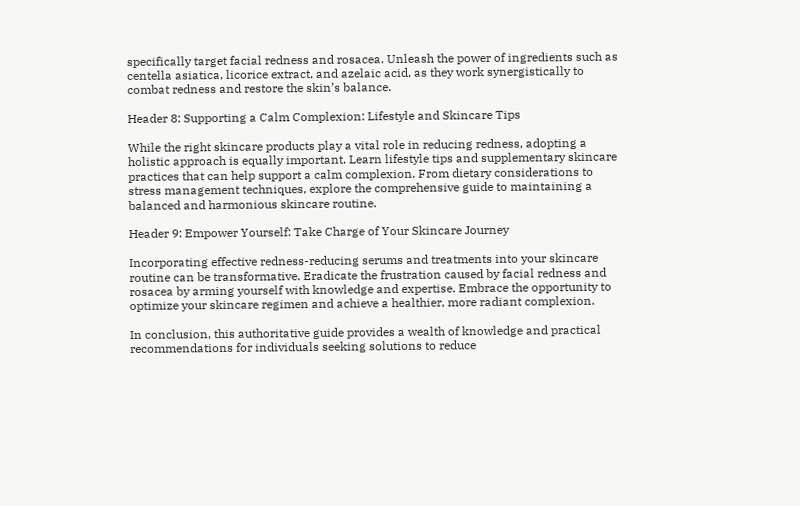specifically target facial redness and rosacea. Unleash the power of ingredients such as centella asiatica, licorice extract, and azelaic acid, as they work synergistically to combat redness and restore the skin’s balance.

Header 8: Supporting a Calm Complexion: Lifestyle and Skincare Tips

While the right skincare products play a vital role in reducing redness, adopting a holistic approach is equally important. Learn lifestyle tips and supplementary skincare practices that can help support a calm complexion. From dietary considerations to stress management techniques, explore the comprehensive guide to maintaining a balanced and harmonious skincare routine.

Header 9: Empower Yourself: Take Charge of Your Skincare Journey

Incorporating effective redness-reducing serums and treatments into your skincare routine can be transformative. Eradicate the frustration caused by facial redness and rosacea by arming yourself with knowledge and expertise. Embrace the opportunity to optimize your skincare regimen and achieve a healthier, more radiant complexion.

In conclusion, this authoritative guide provides a wealth of knowledge and practical recommendations for individuals seeking solutions to reduce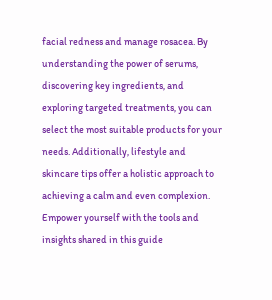facial redness and manage rosacea. By understanding the power of serums, discovering key ingredients, and exploring targeted treatments, you can select the most suitable products for your needs. Additionally, lifestyle and skincare tips offer a holistic approach to achieving a calm and even complexion. Empower yourself with the tools and insights shared in this guide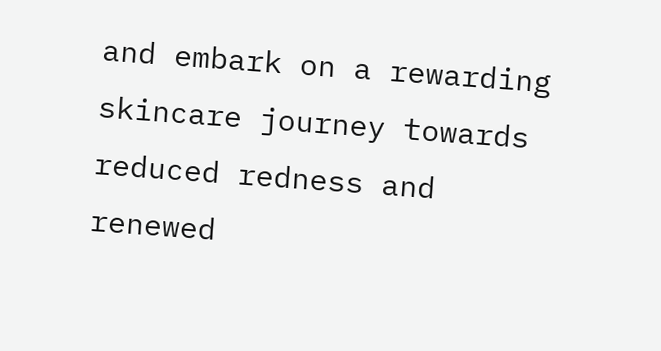and embark on a rewarding skincare journey towards reduced redness and renewed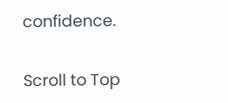confidence.

Scroll to Top